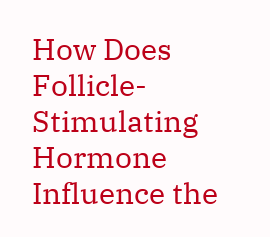How Does Follicle-Stimulating Hormone Influence the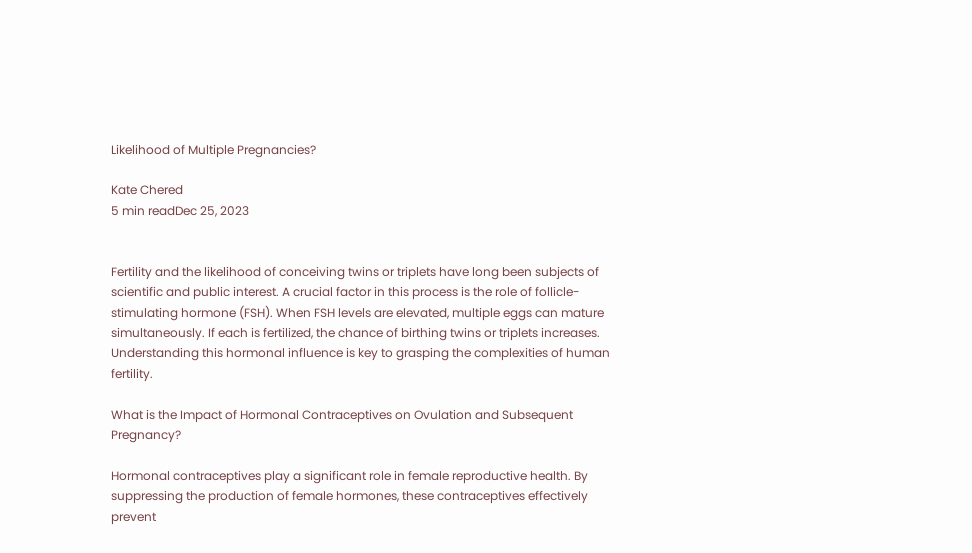Likelihood of Multiple Pregnancies?

Kate Chered
5 min readDec 25, 2023


Fertility and the likelihood of conceiving twins or triplets have long been subjects of scientific and public interest. A crucial factor in this process is the role of follicle-stimulating hormone (FSH). When FSH levels are elevated, multiple eggs can mature simultaneously. If each is fertilized, the chance of birthing twins or triplets increases. Understanding this hormonal influence is key to grasping the complexities of human fertility.

What is the Impact of Hormonal Contraceptives on Ovulation and Subsequent Pregnancy?

Hormonal contraceptives play a significant role in female reproductive health. By suppressing the production of female hormones, these contraceptives effectively prevent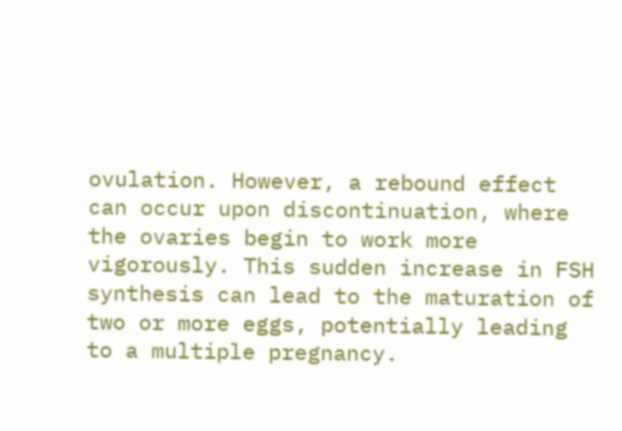ovulation. However, a rebound effect can occur upon discontinuation, where the ovaries begin to work more vigorously. This sudden increase in FSH synthesis can lead to the maturation of two or more eggs, potentially leading to a multiple pregnancy.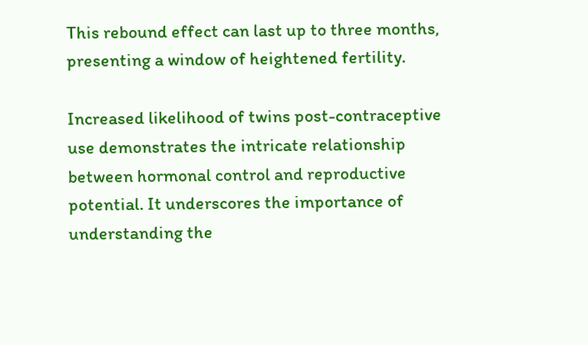This rebound effect can last up to three months, presenting a window of heightened fertility.

Increased likelihood of twins post-contraceptive use demonstrates the intricate relationship between hormonal control and reproductive potential. It underscores the importance of understanding the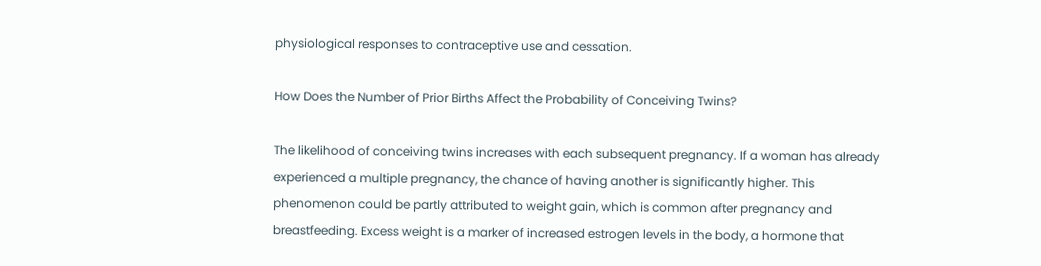physiological responses to contraceptive use and cessation.

How Does the Number of Prior Births Affect the Probability of Conceiving Twins?

The likelihood of conceiving twins increases with each subsequent pregnancy. If a woman has already experienced a multiple pregnancy, the chance of having another is significantly higher. This phenomenon could be partly attributed to weight gain, which is common after pregnancy and breastfeeding. Excess weight is a marker of increased estrogen levels in the body, a hormone that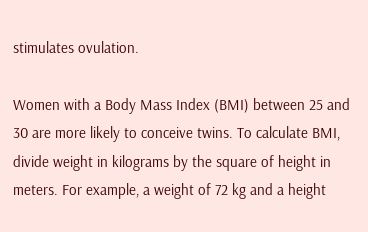stimulates ovulation.

Women with a Body Mass Index (BMI) between 25 and 30 are more likely to conceive twins. To calculate BMI, divide weight in kilograms by the square of height in meters. For example, a weight of 72 kg and a height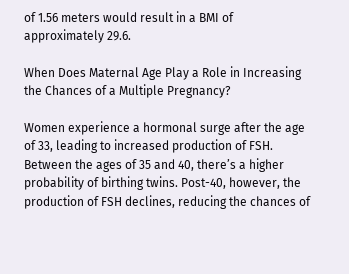of 1.56 meters would result in a BMI of approximately 29.6.

When Does Maternal Age Play a Role in Increasing the Chances of a Multiple Pregnancy?

Women experience a hormonal surge after the age of 33, leading to increased production of FSH. Between the ages of 35 and 40, there’s a higher probability of birthing twins. Post-40, however, the production of FSH declines, reducing the chances of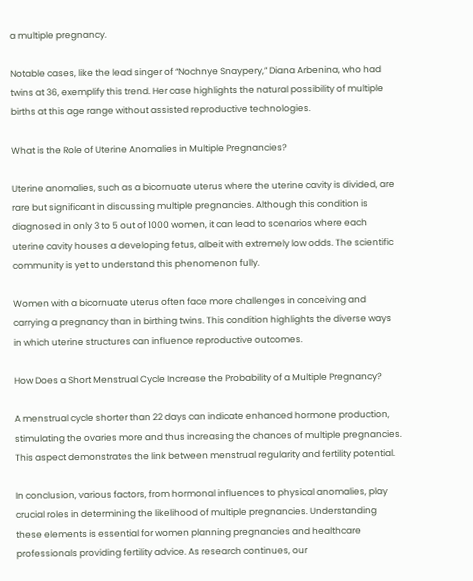a multiple pregnancy.

Notable cases, like the lead singer of “Nochnye Snaypery,” Diana Arbenina, who had twins at 36, exemplify this trend. Her case highlights the natural possibility of multiple births at this age range without assisted reproductive technologies.

What is the Role of Uterine Anomalies in Multiple Pregnancies?

Uterine anomalies, such as a bicornuate uterus where the uterine cavity is divided, are rare but significant in discussing multiple pregnancies. Although this condition is diagnosed in only 3 to 5 out of 1000 women, it can lead to scenarios where each uterine cavity houses a developing fetus, albeit with extremely low odds. The scientific community is yet to understand this phenomenon fully.

Women with a bicornuate uterus often face more challenges in conceiving and carrying a pregnancy than in birthing twins. This condition highlights the diverse ways in which uterine structures can influence reproductive outcomes.

How Does a Short Menstrual Cycle Increase the Probability of a Multiple Pregnancy?

A menstrual cycle shorter than 22 days can indicate enhanced hormone production, stimulating the ovaries more and thus increasing the chances of multiple pregnancies. This aspect demonstrates the link between menstrual regularity and fertility potential.

In conclusion, various factors, from hormonal influences to physical anomalies, play crucial roles in determining the likelihood of multiple pregnancies. Understanding these elements is essential for women planning pregnancies and healthcare professionals providing fertility advice. As research continues, our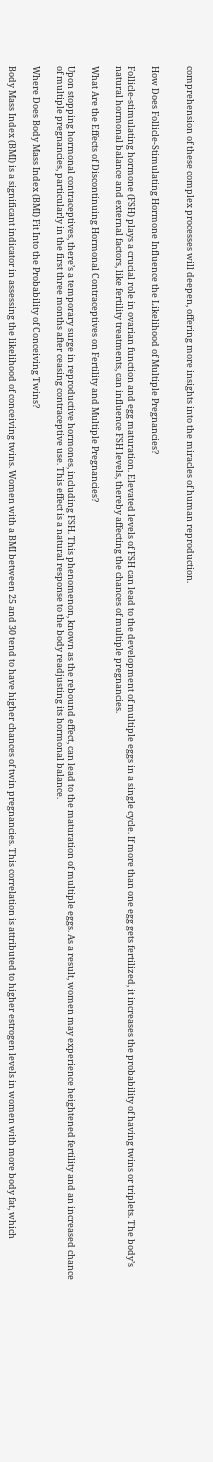comprehension of these complex processes will deepen, offering more insights into the miracles of human reproduction.


How Does Follicle-Stimulating Hormone Influence the Likelihood of Multiple Pregnancies?

Follicle-stimulating hormone (FSH) plays a crucial role in ovarian function and egg maturation. Elevated levels of FSH can lead to the development of multiple eggs in a single cycle. If more than one egg gets fertilized, it increases the probability of having twins or triplets. The body’s natural hormonal balance and external factors, like fertility treatments, can influence FSH levels, thereby affecting the chances of multiple pregnancies.

What Are the Effects of Discontinuing Hormonal Contraceptives on Fertility and Multiple Pregnancies?

Upon stopping hormonal contraceptives, there’s a temporary surge in reproductive hormones, including FSH. This phenomenon, known as the rebound effect, can lead to the maturation of multiple eggs. As a result, women may experience heightened fertility and an increased chance of multiple pregnancies, particularly in the first three months after ceasing contraceptive use. This effect is a natural response to the body readjusting its hormonal balance.

Where Does Body Mass Index (BMI) Fit Into the Probability of Conceiving Twins?

Body Mass Index (BMI) is a significant indicator in assessing the likelihood of conceiving twins. Women with a BMI between 25 and 30 tend to have higher chances of twin pregnancies. This correlation is attributed to higher estrogen levels in women with more body fat, which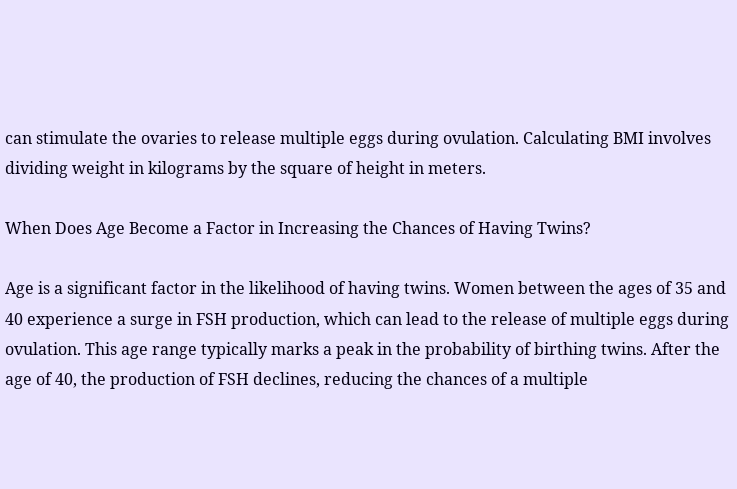can stimulate the ovaries to release multiple eggs during ovulation. Calculating BMI involves dividing weight in kilograms by the square of height in meters.

When Does Age Become a Factor in Increasing the Chances of Having Twins?

Age is a significant factor in the likelihood of having twins. Women between the ages of 35 and 40 experience a surge in FSH production, which can lead to the release of multiple eggs during ovulation. This age range typically marks a peak in the probability of birthing twins. After the age of 40, the production of FSH declines, reducing the chances of a multiple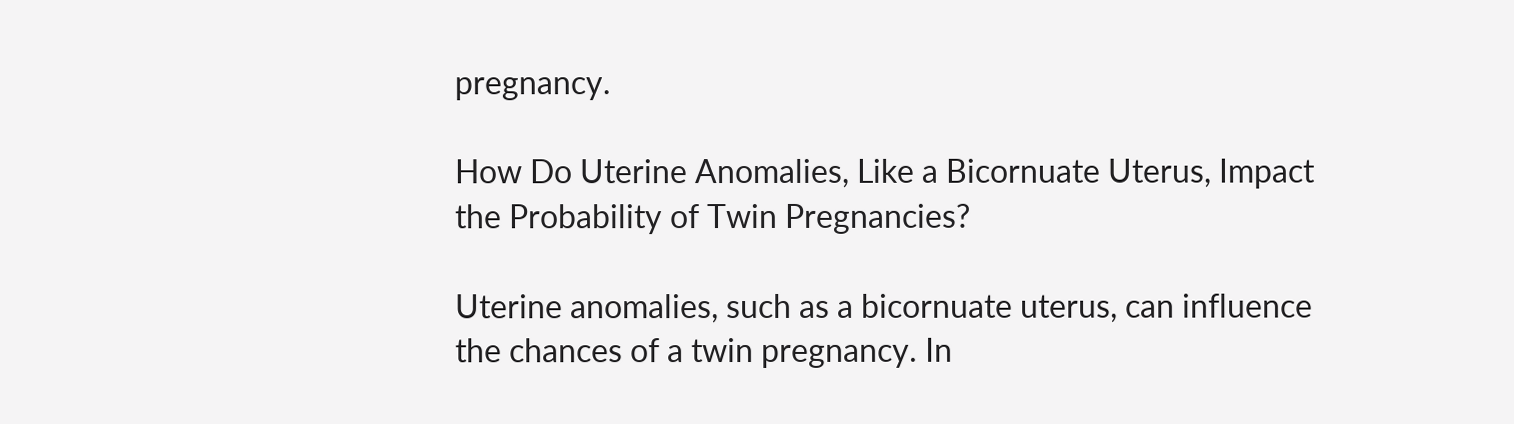pregnancy.

How Do Uterine Anomalies, Like a Bicornuate Uterus, Impact the Probability of Twin Pregnancies?

Uterine anomalies, such as a bicornuate uterus, can influence the chances of a twin pregnancy. In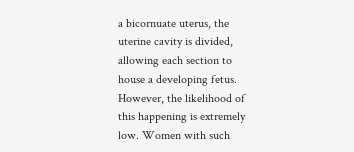a bicornuate uterus, the uterine cavity is divided, allowing each section to house a developing fetus. However, the likelihood of this happening is extremely low. Women with such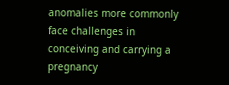anomalies more commonly face challenges in conceiving and carrying a pregnancy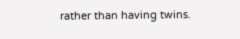rather than having twins.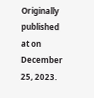Originally published at on December 25, 2023.